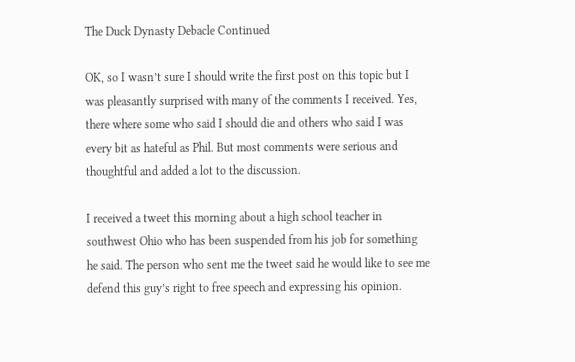The Duck Dynasty Debacle Continued

OK, so I wasn’t sure I should write the first post on this topic but I was pleasantly surprised with many of the comments I received. Yes, there where some who said I should die and others who said I was every bit as hateful as Phil. But most comments were serious and thoughtful and added a lot to the discussion.

I received a tweet this morning about a high school teacher in southwest Ohio who has been suspended from his job for something he said. The person who sent me the tweet said he would like to see me defend this guy’s right to free speech and expressing his opinion.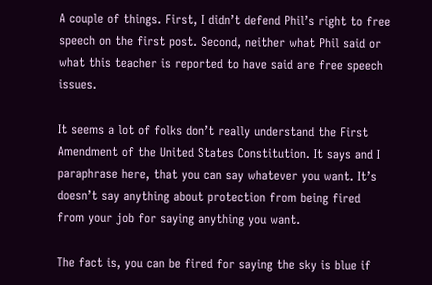A couple of things. First, I didn’t defend Phil’s right to free speech on the first post. Second, neither what Phil said or what this teacher is reported to have said are free speech issues.

It seems a lot of folks don’t really understand the First Amendment of the United States Constitution. It says and I paraphrase here, that you can say whatever you want. It’s doesn’t say anything about protection from being fired from your job for saying anything you want.

The fact is, you can be fired for saying the sky is blue if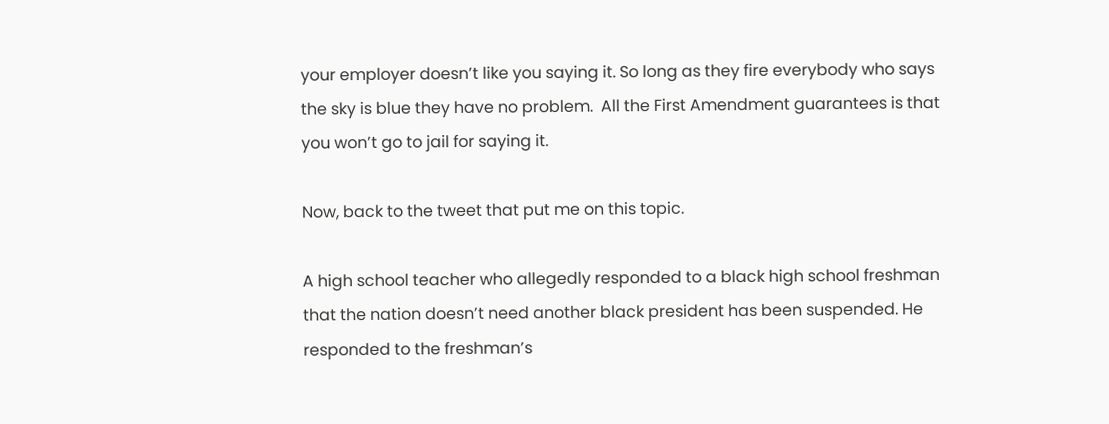your employer doesn’t like you saying it. So long as they fire everybody who says the sky is blue they have no problem.  All the First Amendment guarantees is that you won’t go to jail for saying it.

Now, back to the tweet that put me on this topic.

A high school teacher who allegedly responded to a black high school freshman that the nation doesn’t need another black president has been suspended. He responded to the freshman’s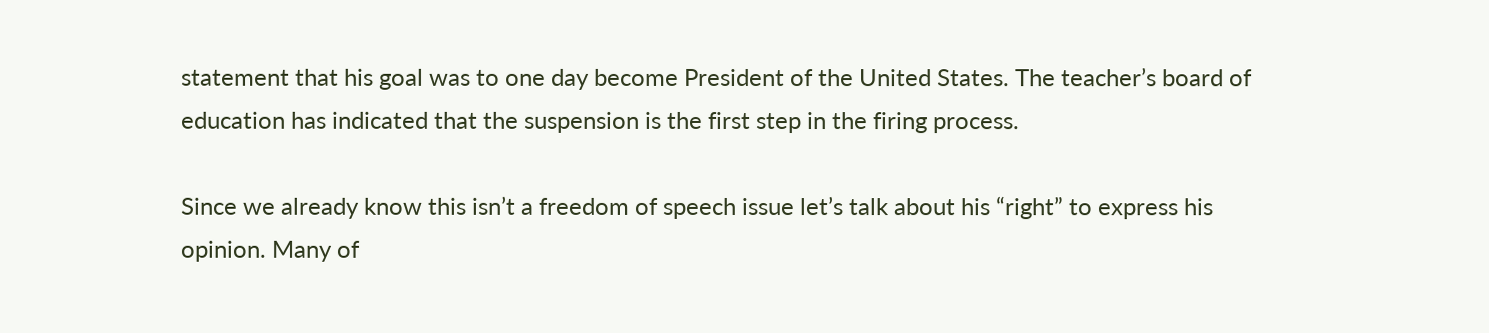statement that his goal was to one day become President of the United States. The teacher’s board of education has indicated that the suspension is the first step in the firing process.

Since we already know this isn’t a freedom of speech issue let’s talk about his “right” to express his opinion. Many of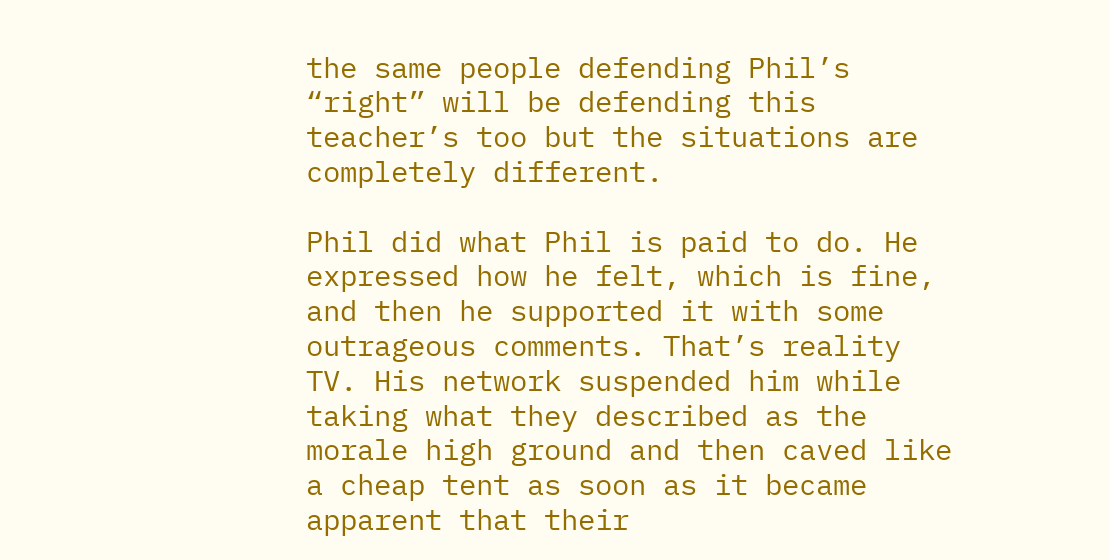the same people defending Phil’s “right” will be defending this teacher’s too but the situations are completely different.

Phil did what Phil is paid to do. He expressed how he felt, which is fine, and then he supported it with some outrageous comments. That’s reality TV. His network suspended him while taking what they described as the morale high ground and then caved like a cheap tent as soon as it became apparent that their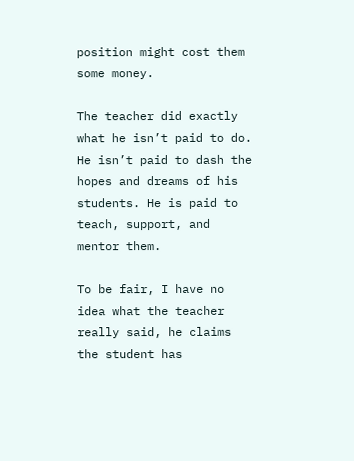position might cost them some money.

The teacher did exactly what he isn’t paid to do. He isn’t paid to dash the hopes and dreams of his students. He is paid to teach, support, and mentor them.

To be fair, I have no idea what the teacher really said, he claims the student has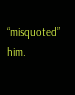“misquoted” him.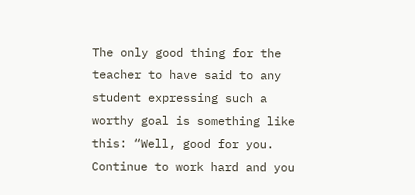The only good thing for the teacher to have said to any student expressing such a worthy goal is something like this: “Well, good for you. Continue to work hard and you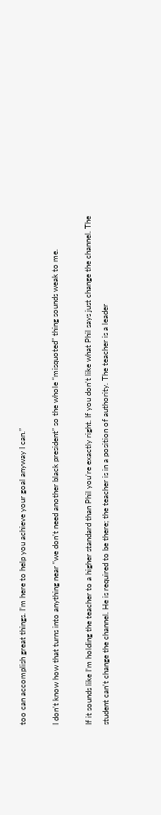too can accomplish great things. I’m here to help you achieve your goal anyway I can.”

I don’t know how that turns into anything near “we don’t need another black president” so the whole “misquoted” thing sounds weak to me.

If it sounds like I’m holding the teacher to a higher standard than Phil you’re exactly right. If you don’t like what Phil says just change the channel. The student can’t change the channel. He is required to be there; the teacher is in a position of authority. The teacher is a leader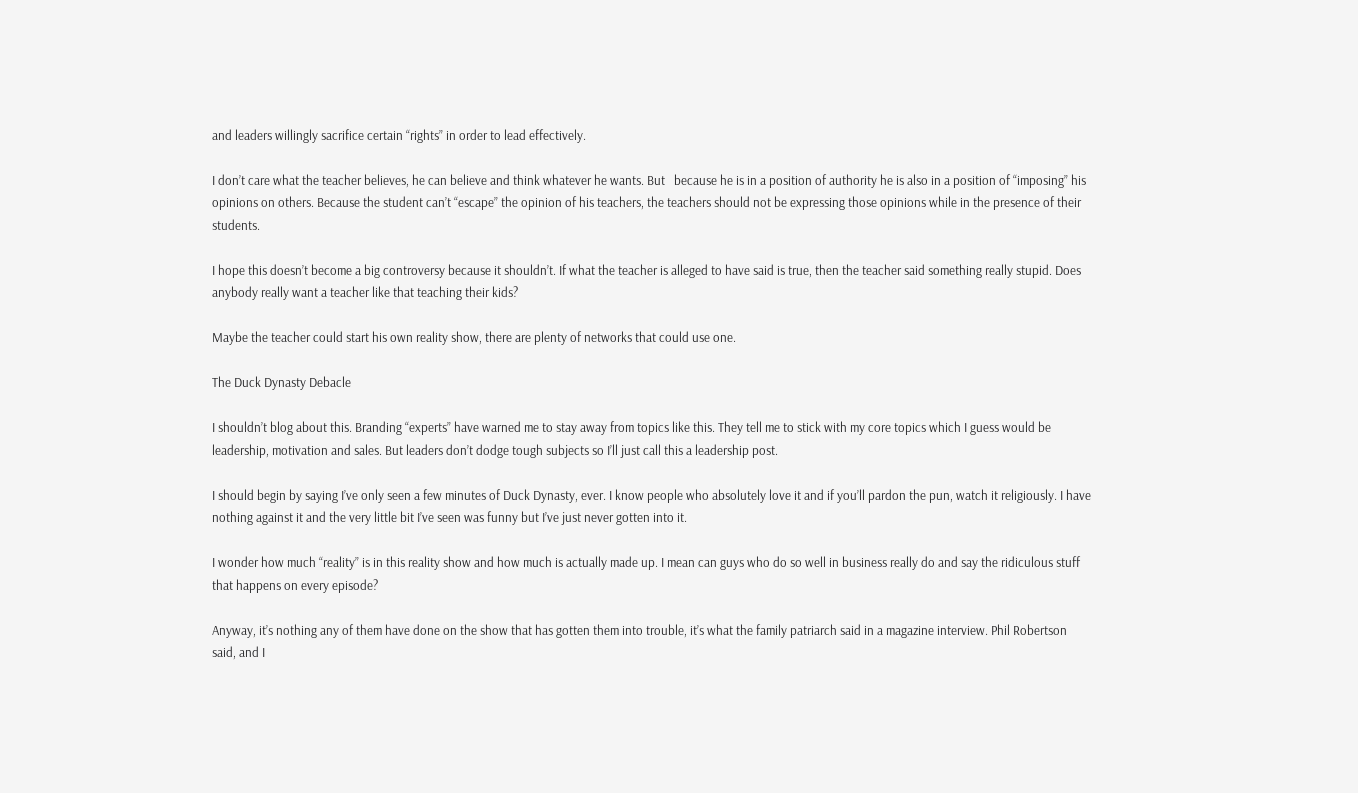and leaders willingly sacrifice certain “rights” in order to lead effectively.

I don’t care what the teacher believes, he can believe and think whatever he wants. But   because he is in a position of authority he is also in a position of “imposing” his opinions on others. Because the student can’t “escape” the opinion of his teachers, the teachers should not be expressing those opinions while in the presence of their students.

I hope this doesn’t become a big controversy because it shouldn’t. If what the teacher is alleged to have said is true, then the teacher said something really stupid. Does anybody really want a teacher like that teaching their kids?

Maybe the teacher could start his own reality show, there are plenty of networks that could use one.

The Duck Dynasty Debacle

I shouldn’t blog about this. Branding “experts” have warned me to stay away from topics like this. They tell me to stick with my core topics which I guess would be leadership, motivation and sales. But leaders don’t dodge tough subjects so I’ll just call this a leadership post.

I should begin by saying I’ve only seen a few minutes of Duck Dynasty, ever. I know people who absolutely love it and if you’ll pardon the pun, watch it religiously. I have nothing against it and the very little bit I’ve seen was funny but I’ve just never gotten into it.

I wonder how much “reality” is in this reality show and how much is actually made up. I mean can guys who do so well in business really do and say the ridiculous stuff that happens on every episode?

Anyway, it’s nothing any of them have done on the show that has gotten them into trouble, it’s what the family patriarch said in a magazine interview. Phil Robertson said, and I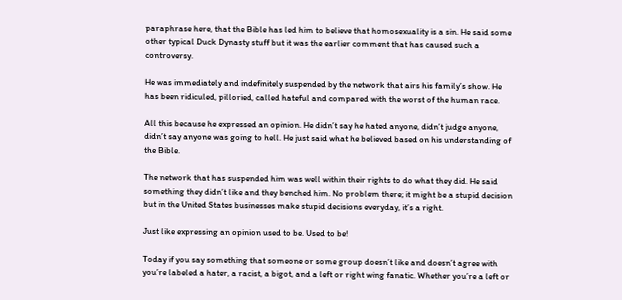paraphrase here, that the Bible has led him to believe that homosexuality is a sin. He said some other typical Duck Dynasty stuff but it was the earlier comment that has caused such a controversy.

He was immediately and indefinitely suspended by the network that airs his family’s show. He has been ridiculed, pilloried, called hateful and compared with the worst of the human race.

All this because he expressed an opinion. He didn’t say he hated anyone, didn’t judge anyone, didn’t say anyone was going to hell. He just said what he believed based on his understanding of the Bible.

The network that has suspended him was well within their rights to do what they did. He said something they didn’t like and they benched him. No problem there; it might be a stupid decision but in the United States businesses make stupid decisions everyday, it’s a right.

Just like expressing an opinion used to be. Used to be!

Today if you say something that someone or some group doesn’t like and doesn’t agree with you’re labeled a hater, a racist, a bigot, and a left or right wing fanatic. Whether you’re a left or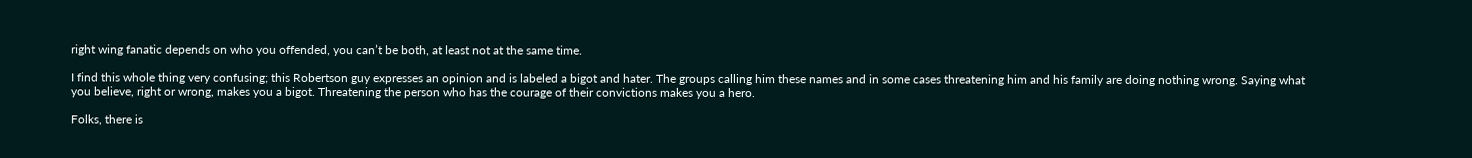right wing fanatic depends on who you offended, you can’t be both, at least not at the same time.

I find this whole thing very confusing; this Robertson guy expresses an opinion and is labeled a bigot and hater. The groups calling him these names and in some cases threatening him and his family are doing nothing wrong. Saying what you believe, right or wrong, makes you a bigot. Threatening the person who has the courage of their convictions makes you a hero.

Folks, there is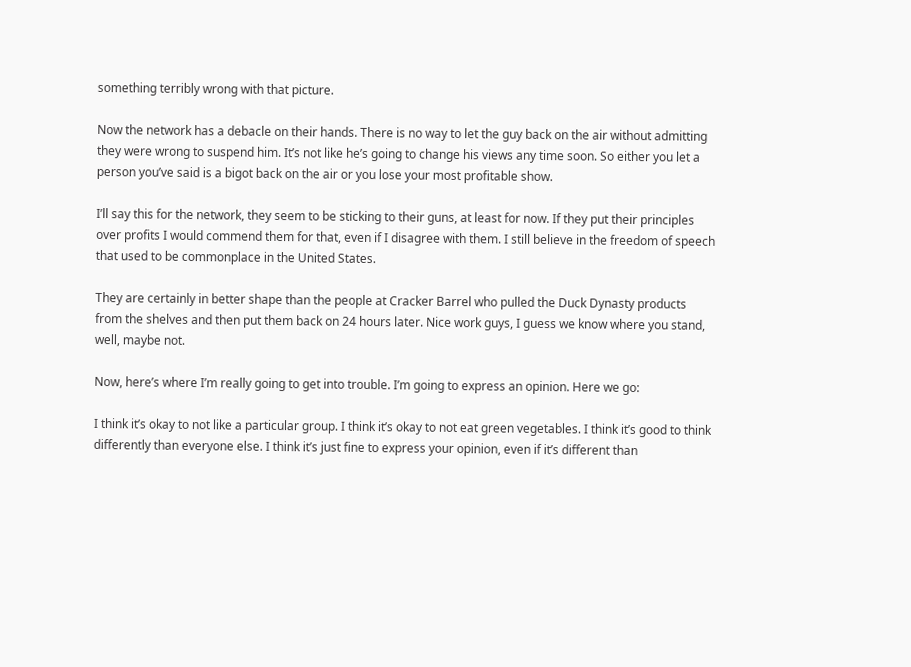something terribly wrong with that picture.

Now the network has a debacle on their hands. There is no way to let the guy back on the air without admitting they were wrong to suspend him. It’s not like he’s going to change his views any time soon. So either you let a person you’ve said is a bigot back on the air or you lose your most profitable show.

I’ll say this for the network, they seem to be sticking to their guns, at least for now. If they put their principles over profits I would commend them for that, even if I disagree with them. I still believe in the freedom of speech that used to be commonplace in the United States.

They are certainly in better shape than the people at Cracker Barrel who pulled the Duck Dynasty products from the shelves and then put them back on 24 hours later. Nice work guys, I guess we know where you stand, well, maybe not.

Now, here’s where I’m really going to get into trouble. I’m going to express an opinion. Here we go:

I think it’s okay to not like a particular group. I think it’s okay to not eat green vegetables. I think it’s good to think differently than everyone else. I think it’s just fine to express your opinion, even if it’s different than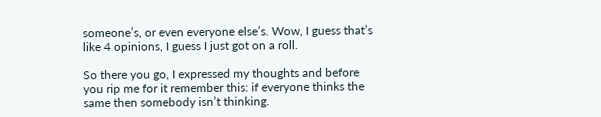someone’s, or even everyone else’s. Wow, I guess that’s like 4 opinions, I guess I just got on a roll.

So there you go, I expressed my thoughts and before you rip me for it remember this: if everyone thinks the same then somebody isn’t thinking.